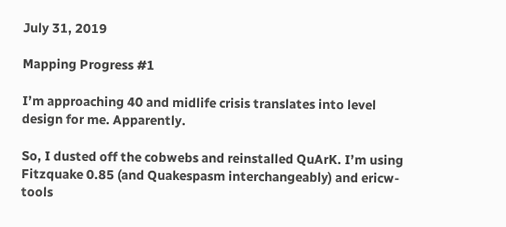July 31, 2019

Mapping Progress #1

I’m approaching 40 and midlife crisis translates into level design for me. Apparently.

So, I dusted off the cobwebs and reinstalled QuArK. I’m using Fitzquake 0.85 (and Quakespasm interchangeably) and ericw-tools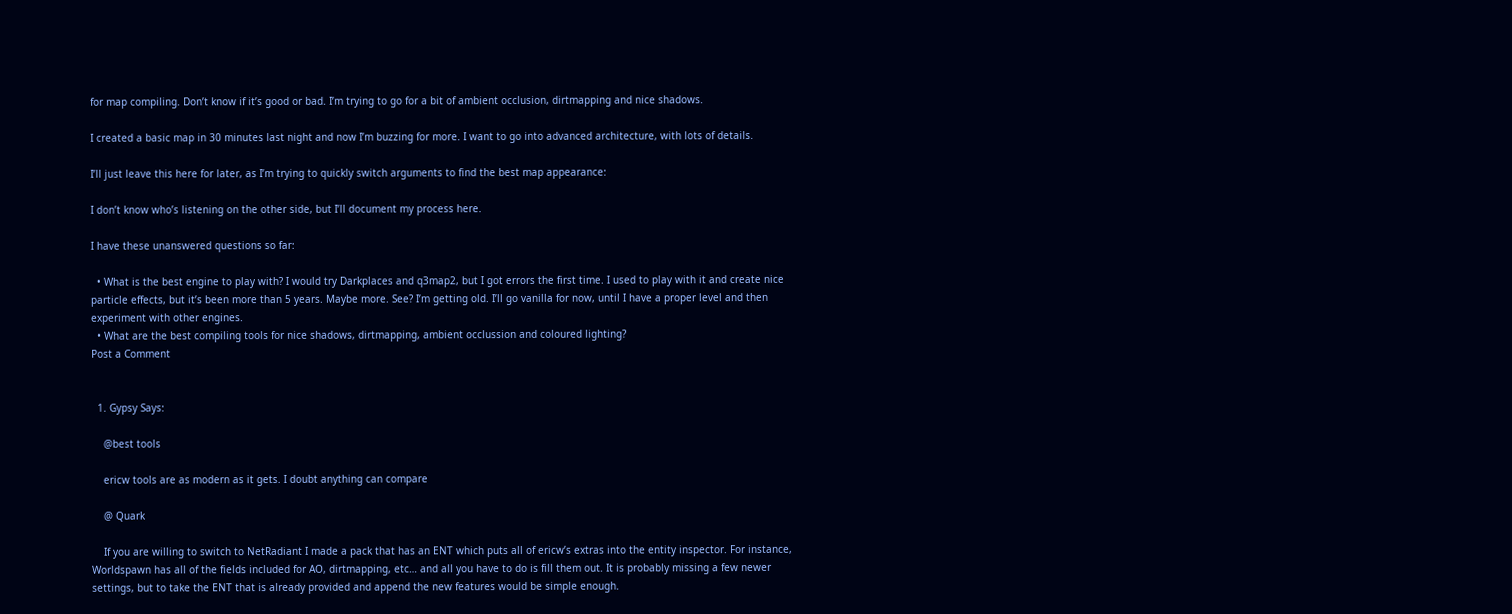for map compiling. Don’t know if it’s good or bad. I’m trying to go for a bit of ambient occlusion, dirtmapping and nice shadows.

I created a basic map in 30 minutes last night and now I’m buzzing for more. I want to go into advanced architecture, with lots of details.

I’ll just leave this here for later, as I’m trying to quickly switch arguments to find the best map appearance:

I don’t know who’s listening on the other side, but I’ll document my process here.

I have these unanswered questions so far:

  • What is the best engine to play with? I would try Darkplaces and q3map2, but I got errors the first time. I used to play with it and create nice particle effects, but it’s been more than 5 years. Maybe more. See? I’m getting old. I’ll go vanilla for now, until I have a proper level and then experiment with other engines.
  • What are the best compiling tools for nice shadows, dirtmapping, ambient occlussion and coloured lighting?
Post a Comment


  1. Gypsy Says:

    @best tools

    ericw tools are as modern as it gets. I doubt anything can compare

    @ Quark

    If you are willing to switch to NetRadiant I made a pack that has an ENT which puts all of ericw’s extras into the entity inspector. For instance, Worldspawn has all of the fields included for AO, dirtmapping, etc… and all you have to do is fill them out. It is probably missing a few newer settings, but to take the ENT that is already provided and append the new features would be simple enough.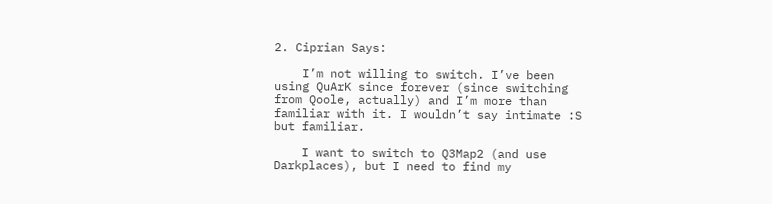2. Ciprian Says:

    I’m not willing to switch. I’ve been using QuArK since forever (since switching from Qoole, actually) and I’m more than familiar with it. I wouldn’t say intimate :S but familiar.

    I want to switch to Q3Map2 (and use Darkplaces), but I need to find my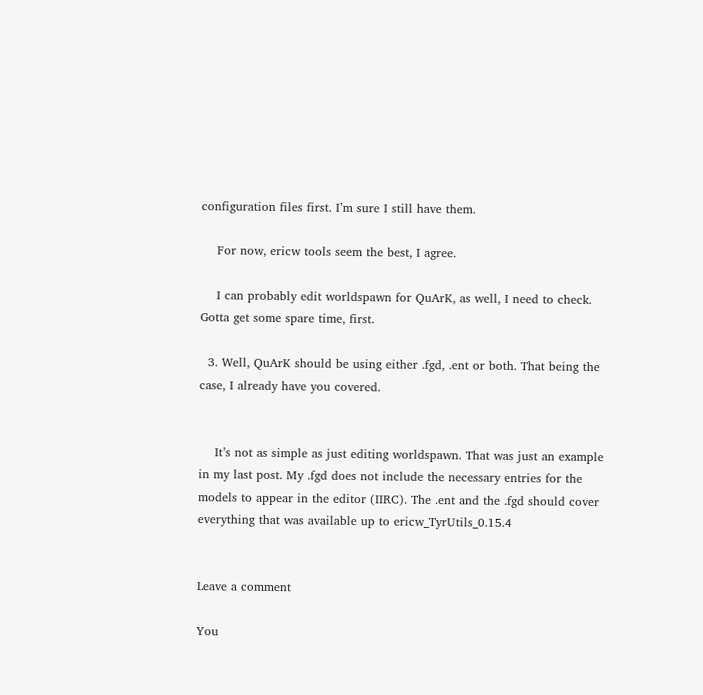configuration files first. I’m sure I still have them.

    For now, ericw tools seem the best, I agree.

    I can probably edit worldspawn for QuArK, as well, I need to check. Gotta get some spare time, first.

  3. Well, QuArK should be using either .fgd, .ent or both. That being the case, I already have you covered.


    It’s not as simple as just editing worldspawn. That was just an example in my last post. My .fgd does not include the necessary entries for the models to appear in the editor (IIRC). The .ent and the .fgd should cover everything that was available up to ericw_TyrUtils_0.15.4


Leave a comment

You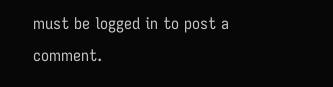must be logged in to post a comment.